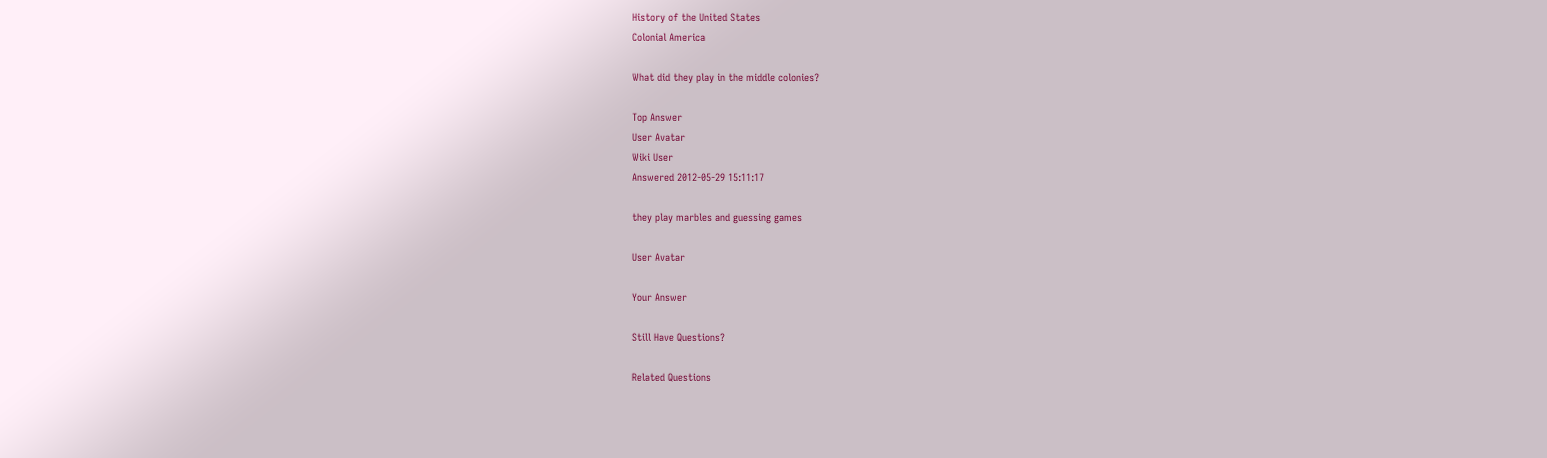History of the United States
Colonial America

What did they play in the middle colonies?

Top Answer
User Avatar
Wiki User
Answered 2012-05-29 15:11:17

they play marbles and guessing games

User Avatar

Your Answer

Still Have Questions?

Related Questions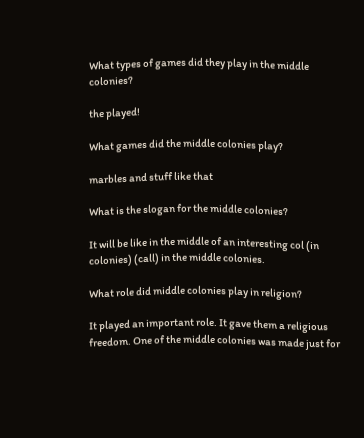What types of games did they play in the middle colonies?

the played!

What games did the middle colonies play?

marbles and stuff like that

What is the slogan for the middle colonies?

It will be like in the middle of an interesting col (in colonies) (call) in the middle colonies.

What role did middle colonies play in religion?

It played an important role. It gave them a religious freedom. One of the middle colonies was made just for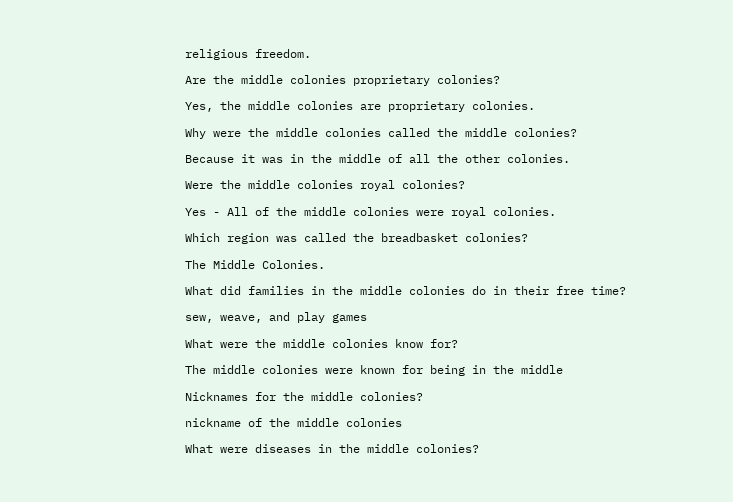religious freedom.

Are the middle colonies proprietary colonies?

Yes, the middle colonies are proprietary colonies.

Why were the middle colonies called the middle colonies?

Because it was in the middle of all the other colonies.

Were the middle colonies royal colonies?

Yes - All of the middle colonies were royal colonies.

Which region was called the breadbasket colonies?

The Middle Colonies.

What did families in the middle colonies do in their free time?

sew, weave, and play games

What were the middle colonies know for?

The middle colonies were known for being in the middle

Nicknames for the middle colonies?

nickname of the middle colonies

What were diseases in the middle colonies?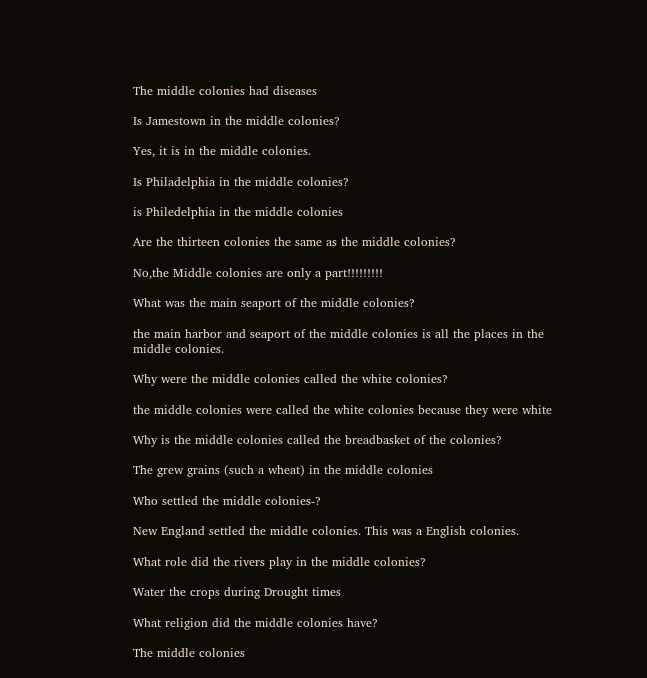The middle colonies had diseases

Is Jamestown in the middle colonies?

Yes, it is in the middle colonies.

Is Philadelphia in the middle colonies?

is Philedelphia in the middle colonies

Are the thirteen colonies the same as the middle colonies?

No,the Middle colonies are only a part!!!!!!!!!

What was the main seaport of the middle colonies?

the main harbor and seaport of the middle colonies is all the places in the middle colonies.

Why were the middle colonies called the white colonies?

the middle colonies were called the white colonies because they were white

Why is the middle colonies called the breadbasket of the colonies?

The grew grains (such a wheat) in the middle colonies

Who settled the middle colonies-?

New England settled the middle colonies. This was a English colonies.

What role did the rivers play in the middle colonies?

Water the crops during Drought times

What religion did the middle colonies have?

The middle colonies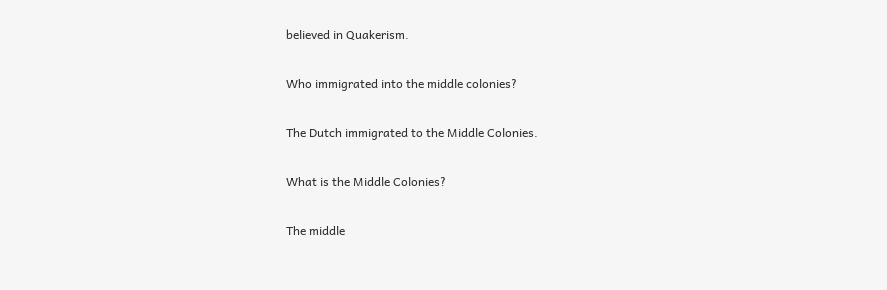believed in Quakerism.

Who immigrated into the middle colonies?

The Dutch immigrated to the Middle Colonies.

What is the Middle Colonies?

The middle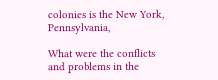colonies is the New York, Pennsylvania,

What were the conflicts and problems in the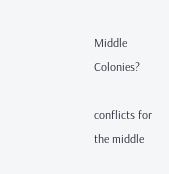Middle Colonies?

conflicts for the middle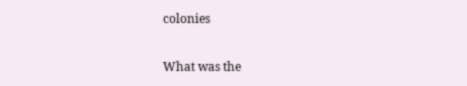colonies

What was the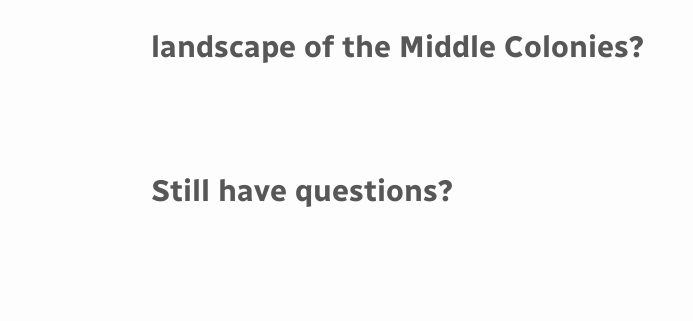landscape of the Middle Colonies?


Still have questions?